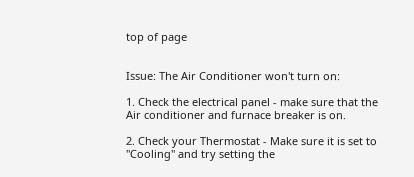top of page


Issue: The Air Conditioner won't turn on:

1. Check the electrical panel - make sure that the Air conditioner and furnace breaker is on.

2. Check your Thermostat - Make sure it is set to "Cooling" and try setting the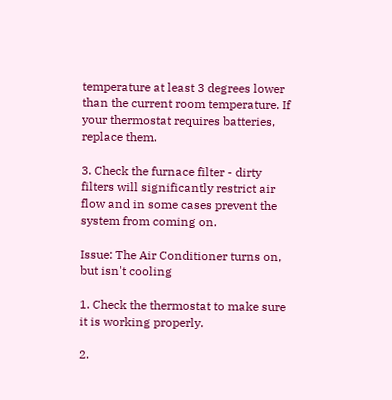temperature at least 3 degrees lower than the current room temperature. If your thermostat requires batteries, replace them.

3. Check the furnace filter - dirty filters will significantly restrict air flow and in some cases prevent the system from coming on.

Issue: The Air Conditioner turns on, but isn't cooling

1. Check the thermostat to make sure it is working properly.

2.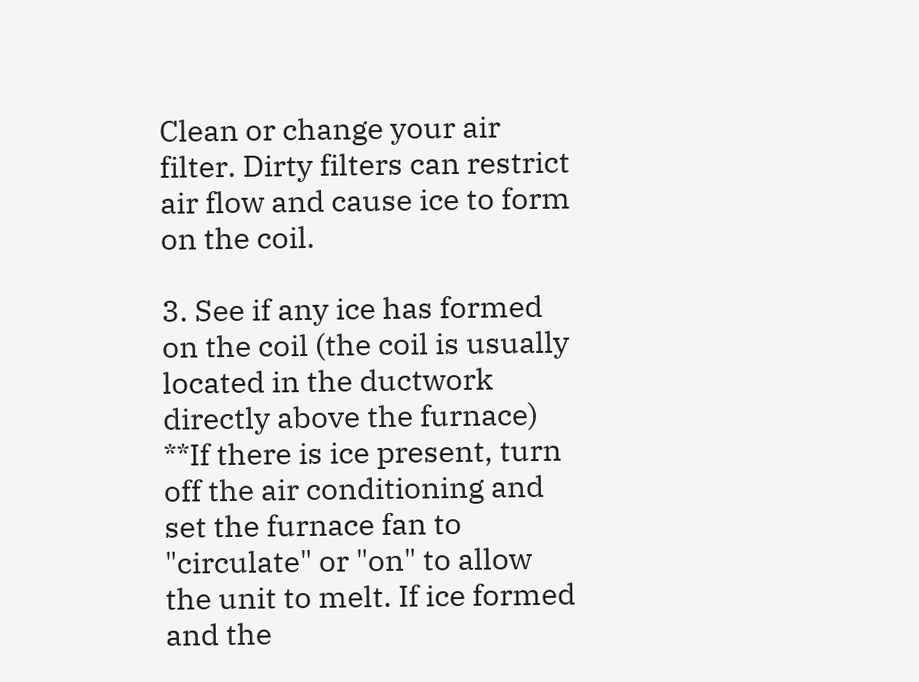Clean or change your air filter. Dirty filters can restrict air flow and cause ice to form on the coil.

3. See if any ice has formed on the coil (the coil is usually located in the ductwork directly above the furnace) **If there is ice present, turn off the air conditioning and set the furnace fan to "circulate" or "on" to allow the unit to melt. If ice formed and the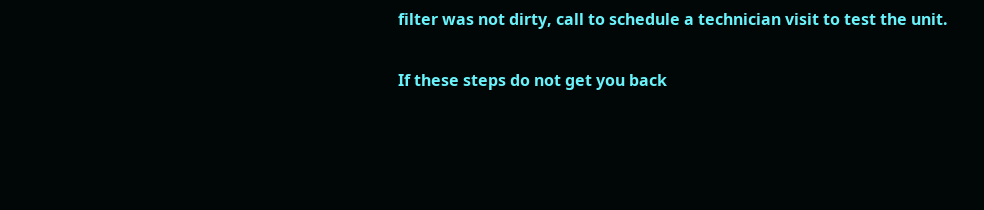filter was not dirty, call to schedule a technician visit to test the unit.

If these steps do not get you back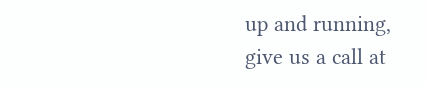up and running, give us a call at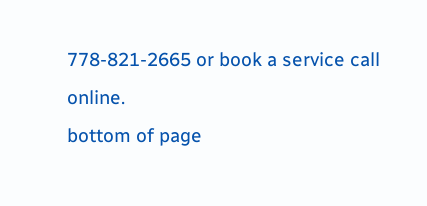778-821-2665 or book a service call online.
bottom of page